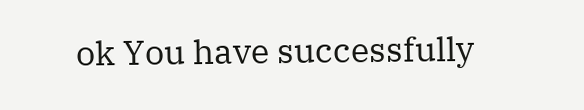ok You have successfully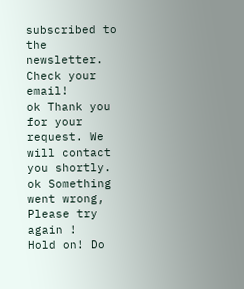subscribed to the newsletter. Check your email!
ok Thank you for your request. We will contact you shortly.
ok Something went wrong, Please try again !
Hold on! Do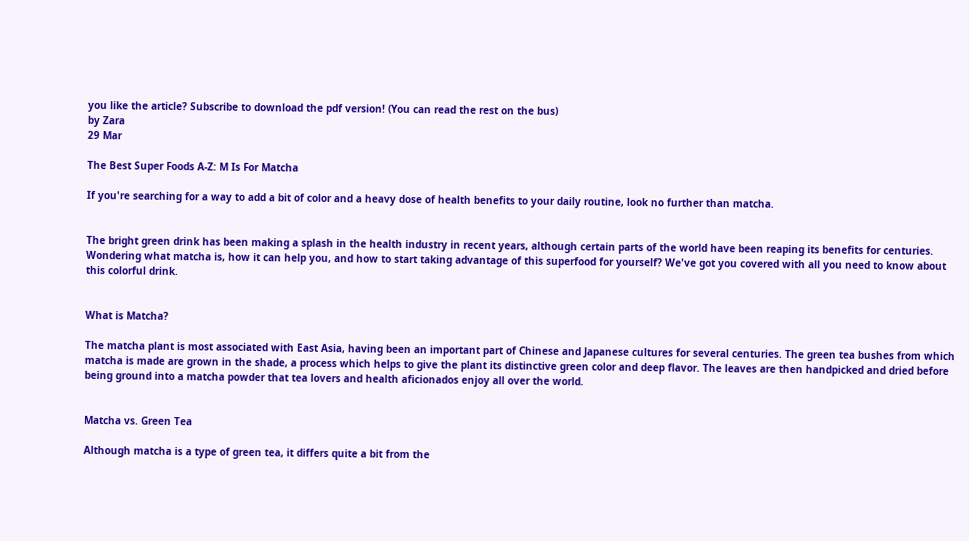you like the article? Subscribe to download the pdf version! (You can read the rest on the bus)
by Zara
29 Mar

The Best Super Foods A-Z: M Is For Matcha

If you're searching for a way to add a bit of color and a heavy dose of health benefits to your daily routine, look no further than matcha.


The bright green drink has been making a splash in the health industry in recent years, although certain parts of the world have been reaping its benefits for centuries. Wondering what matcha is, how it can help you, and how to start taking advantage of this superfood for yourself? We've got you covered with all you need to know about this colorful drink.


What is Matcha?

The matcha plant is most associated with East Asia, having been an important part of Chinese and Japanese cultures for several centuries. The green tea bushes from which matcha is made are grown in the shade, a process which helps to give the plant its distinctive green color and deep flavor. The leaves are then handpicked and dried before being ground into a matcha powder that tea lovers and health aficionados enjoy all over the world.


Matcha vs. Green Tea

Although matcha is a type of green tea, it differs quite a bit from the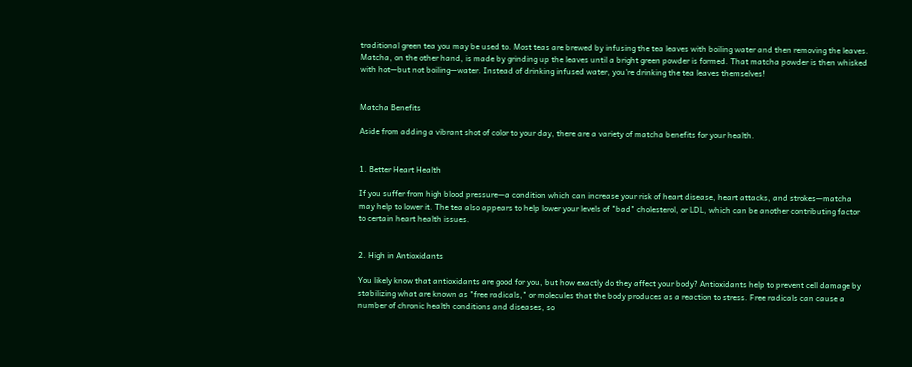traditional green tea you may be used to. Most teas are brewed by infusing the tea leaves with boiling water and then removing the leaves. Matcha, on the other hand, is made by grinding up the leaves until a bright green powder is formed. That matcha powder is then whisked with hot—but not boiling—water. Instead of drinking infused water, you're drinking the tea leaves themselves!


Matcha Benefits

Aside from adding a vibrant shot of color to your day, there are a variety of matcha benefits for your health.


1. Better Heart Health

If you suffer from high blood pressure—a condition which can increase your risk of heart disease, heart attacks, and strokes—matcha may help to lower it. The tea also appears to help lower your levels of "bad" cholesterol, or LDL, which can be another contributing factor to certain heart health issues.


2. High in Antioxidants

You likely know that antioxidants are good for you, but how exactly do they affect your body? Antioxidants help to prevent cell damage by stabilizing what are known as "free radicals," or molecules that the body produces as a reaction to stress. Free radicals can cause a number of chronic health conditions and diseases, so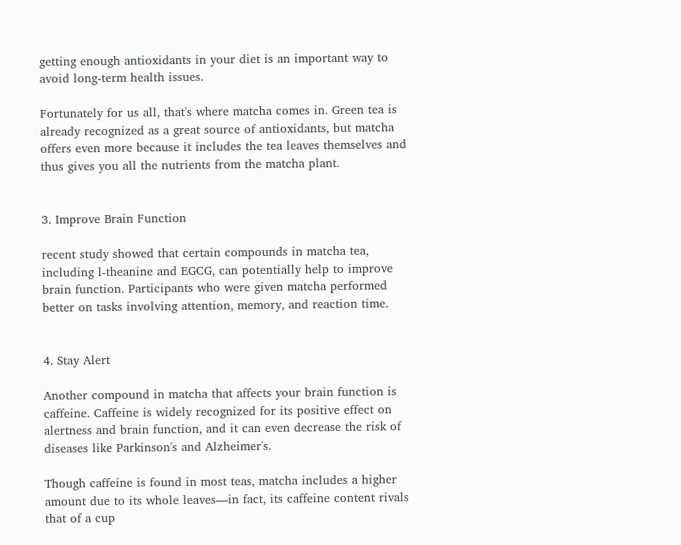getting enough antioxidants in your diet is an important way to avoid long-term health issues.

Fortunately for us all, that's where matcha comes in. Green tea is already recognized as a great source of antioxidants, but matcha offers even more because it includes the tea leaves themselves and thus gives you all the nutrients from the matcha plant.


3. Improve Brain Function

recent study showed that certain compounds in matcha tea, including l-theanine and EGCG, can potentially help to improve brain function. Participants who were given matcha performed better on tasks involving attention, memory, and reaction time.


4. Stay Alert

Another compound in matcha that affects your brain function is caffeine. Caffeine is widely recognized for its positive effect on alertness and brain function, and it can even decrease the risk of diseases like Parkinson's and Alzheimer's.

Though caffeine is found in most teas, matcha includes a higher amount due to its whole leaves—in fact, its caffeine content rivals that of a cup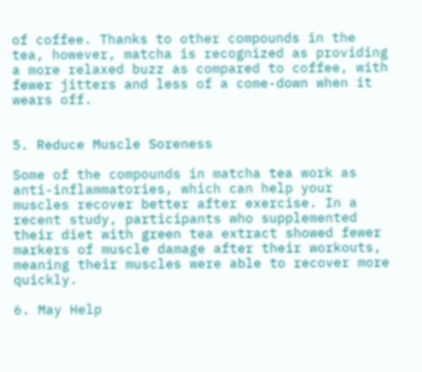of coffee. Thanks to other compounds in the tea, however, matcha is recognized as providing a more relaxed buzz as compared to coffee, with fewer jitters and less of a come-down when it wears off.


5. Reduce Muscle Soreness

Some of the compounds in matcha tea work as anti-inflammatories, which can help your muscles recover better after exercise. In a recent study, participants who supplemented their diet with green tea extract showed fewer markers of muscle damage after their workouts, meaning their muscles were able to recover more quickly.

6. May Help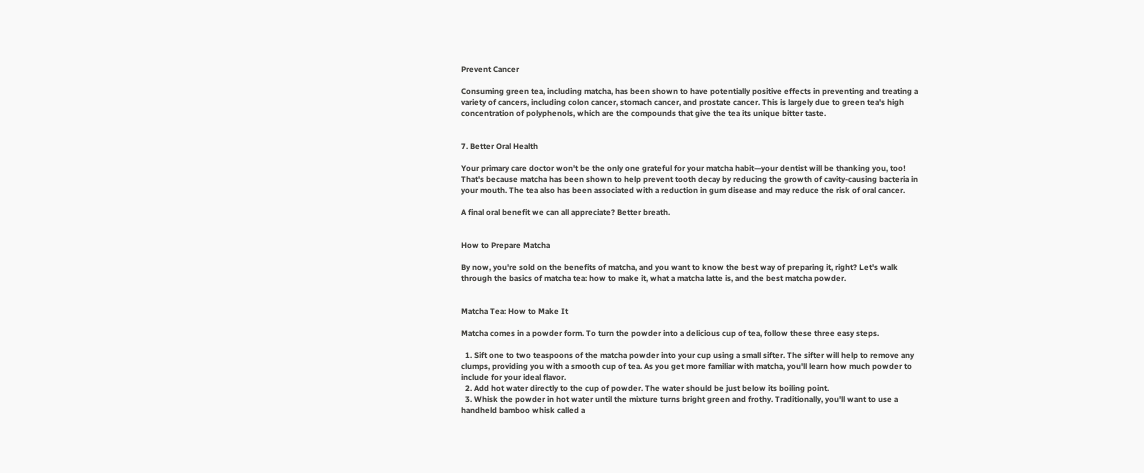Prevent Cancer

Consuming green tea, including matcha, has been shown to have potentially positive effects in preventing and treating a variety of cancers, including colon cancer, stomach cancer, and prostate cancer. This is largely due to green tea's high concentration of polyphenols, which are the compounds that give the tea its unique bitter taste.


7. Better Oral Health

Your primary care doctor won't be the only one grateful for your matcha habit—your dentist will be thanking you, too! That's because matcha has been shown to help prevent tooth decay by reducing the growth of cavity-causing bacteria in your mouth. The tea also has been associated with a reduction in gum disease and may reduce the risk of oral cancer.

A final oral benefit we can all appreciate? Better breath.


How to Prepare Matcha

By now, you're sold on the benefits of matcha, and you want to know the best way of preparing it, right? Let's walk through the basics of matcha tea: how to make it, what a matcha latte is, and the best matcha powder.


Matcha Tea: How to Make It

Matcha comes in a powder form. To turn the powder into a delicious cup of tea, follow these three easy steps.

  1. Sift one to two teaspoons of the matcha powder into your cup using a small sifter. The sifter will help to remove any clumps, providing you with a smooth cup of tea. As you get more familiar with matcha, you'll learn how much powder to include for your ideal flavor.
  2. Add hot water directly to the cup of powder. The water should be just below its boiling point.
  3. Whisk the powder in hot water until the mixture turns bright green and frothy. Traditionally, you'll want to use a handheld bamboo whisk called a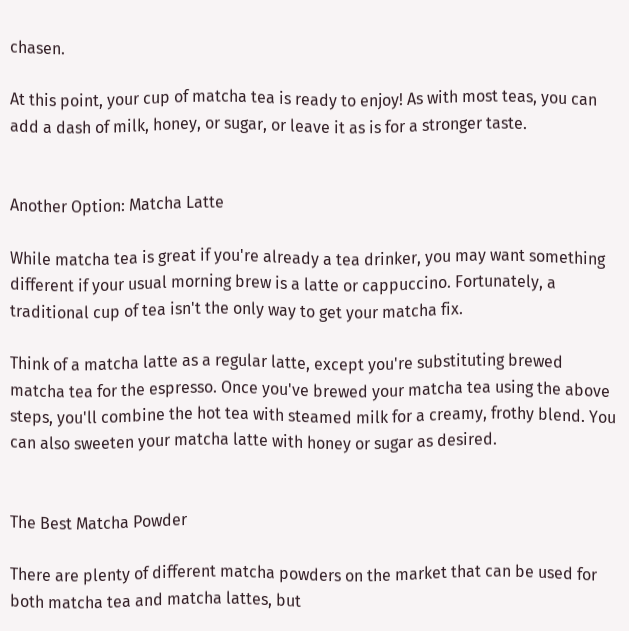chasen.

At this point, your cup of matcha tea is ready to enjoy! As with most teas, you can add a dash of milk, honey, or sugar, or leave it as is for a stronger taste.


Another Option: Matcha Latte

While matcha tea is great if you're already a tea drinker, you may want something different if your usual morning brew is a latte or cappuccino. Fortunately, a traditional cup of tea isn't the only way to get your matcha fix.

Think of a matcha latte as a regular latte, except you're substituting brewed matcha tea for the espresso. Once you've brewed your matcha tea using the above steps, you'll combine the hot tea with steamed milk for a creamy, frothy blend. You can also sweeten your matcha latte with honey or sugar as desired.


The Best Matcha Powder

There are plenty of different matcha powders on the market that can be used for both matcha tea and matcha lattes, but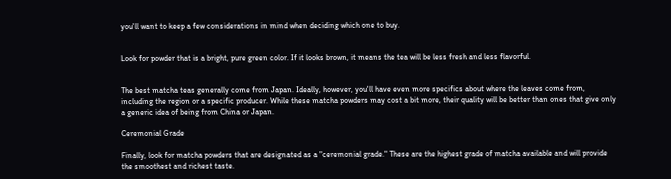you'll want to keep a few considerations in mind when deciding which one to buy.


Look for powder that is a bright, pure green color. If it looks brown, it means the tea will be less fresh and less flavorful.


The best matcha teas generally come from Japan. Ideally, however, you'll have even more specifics about where the leaves come from, including the region or a specific producer. While these matcha powders may cost a bit more, their quality will be better than ones that give only a generic idea of being from China or Japan.

Ceremonial Grade

Finally, look for matcha powders that are designated as a "ceremonial grade." These are the highest grade of matcha available and will provide the smoothest and richest taste.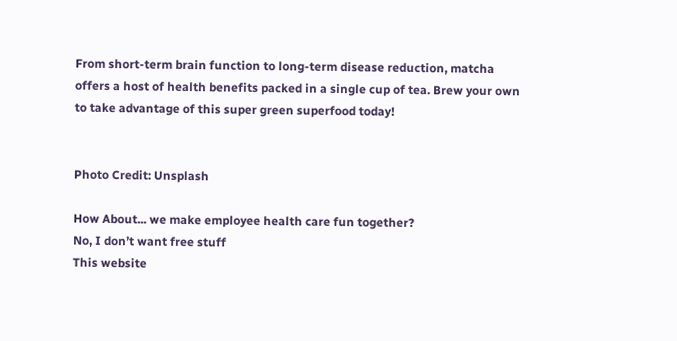From short-term brain function to long-term disease reduction, matcha offers a host of health benefits packed in a single cup of tea. Brew your own to take advantage of this super green superfood today!


Photo Credit: Unsplash

How About... we make employee health care fun together?
No, I don’t want free stuff
This website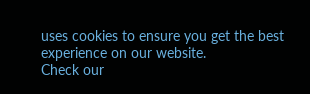uses cookies to ensure you get the best experience on our website.
Check our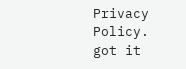Privacy Policy.
got it